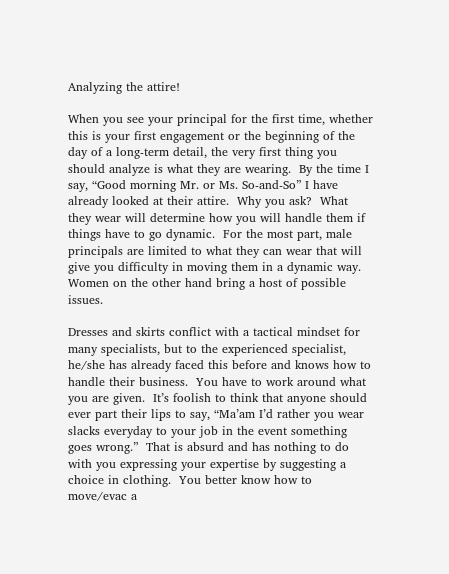Analyzing the attire!

When you see your principal for the first time, whether this is your first engagement or the beginning of the day of a long-term detail, the very first thing you should analyze is what they are wearing.  By the time I say, “Good morning Mr. or Ms. So-and-So” I have already looked at their attire.  Why you ask?  What they wear will determine how you will handle them if things have to go dynamic.  For the most part, male principals are limited to what they can wear that will give you difficulty in moving them in a dynamic way.  Women on the other hand bring a host of possible issues.

Dresses and skirts conflict with a tactical mindset for many specialists, but to the experienced specialist, he/she has already faced this before and knows how to handle their business.  You have to work around what you are given.  It’s foolish to think that anyone should ever part their lips to say, “Ma’am I’d rather you wear slacks everyday to your job in the event something goes wrong.”  That is absurd and has nothing to do with you expressing your expertise by suggesting a choice in clothing.  You better know how to move/evac a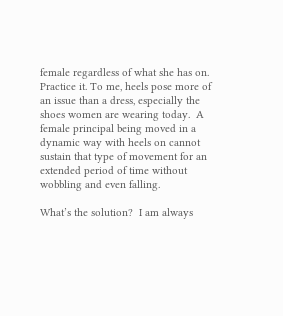female regardless of what she has on.  Practice it. To me, heels pose more of an issue than a dress, especially the shoes women are wearing today.  A female principal being moved in a dynamic way with heels on cannot sustain that type of movement for an extended period of time without wobbling and even falling.

What’s the solution?  I am always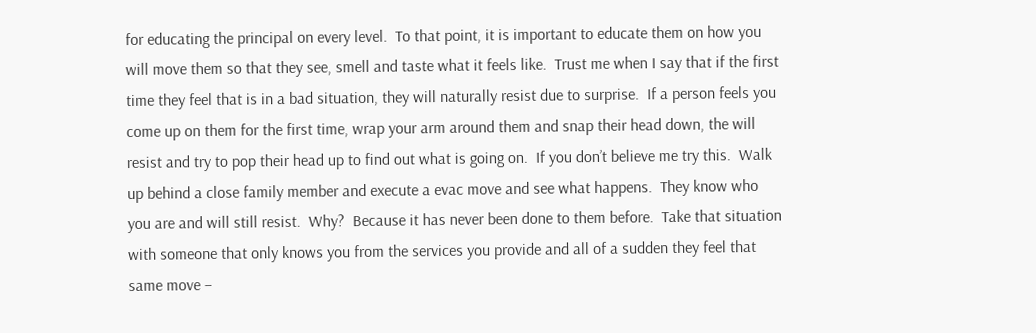for educating the principal on every level.  To that point, it is important to educate them on how you will move them so that they see, smell and taste what it feels like.  Trust me when I say that if the first time they feel that is in a bad situation, they will naturally resist due to surprise.  If a person feels you come up on them for the first time, wrap your arm around them and snap their head down, the will resist and try to pop their head up to find out what is going on.  If you don’t believe me try this.  Walk up behind a close family member and execute a evac move and see what happens.  They know who you are and will still resist.  Why?  Because it has never been done to them before.  Take that situation with someone that only knows you from the services you provide and all of a sudden they feel that same move –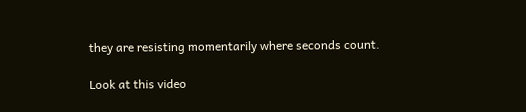they are resisting momentarily where seconds count.

Look at this video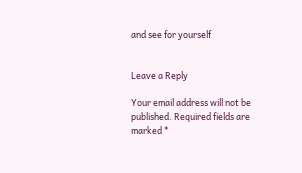and see for yourself


Leave a Reply

Your email address will not be published. Required fields are marked *